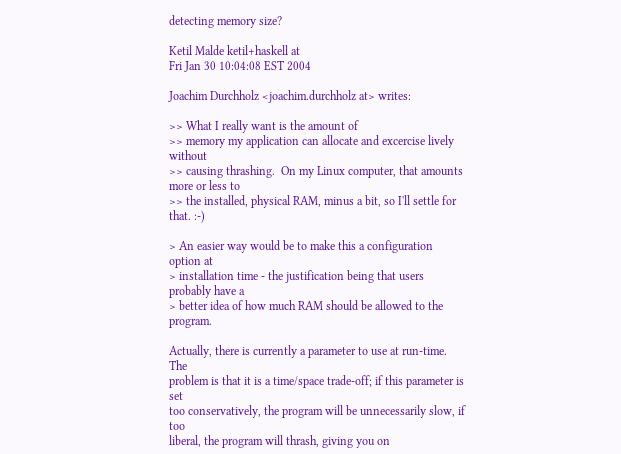detecting memory size?

Ketil Malde ketil+haskell at
Fri Jan 30 10:04:08 EST 2004

Joachim Durchholz <joachim.durchholz at> writes:

>> What I really want is the amount of
>> memory my application can allocate and excercise lively without
>> causing thrashing.  On my Linux computer, that amounts more or less to
>> the installed, physical RAM, minus a bit, so I'll settle for that. :-)

> An easier way would be to make this a configuration option at
> installation time - the justification being that users probably have a
> better idea of how much RAM should be allowed to the program.

Actually, there is currently a parameter to use at run-time.  The
problem is that it is a time/space trade-off; if this parameter is set
too conservatively, the program will be unnecessarily slow, if too
liberal, the program will thrash, giving you on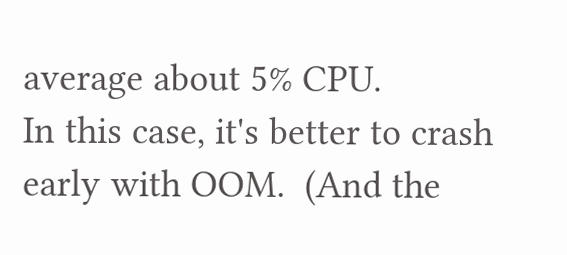average about 5% CPU.
In this case, it's better to crash early with OOM.  (And the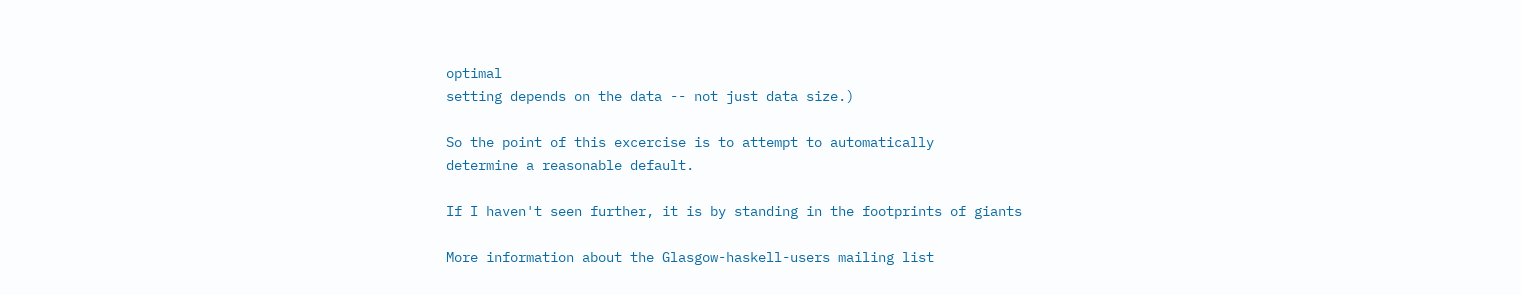optimal
setting depends on the data -- not just data size.)

So the point of this excercise is to attempt to automatically
determine a reasonable default.

If I haven't seen further, it is by standing in the footprints of giants

More information about the Glasgow-haskell-users mailing list